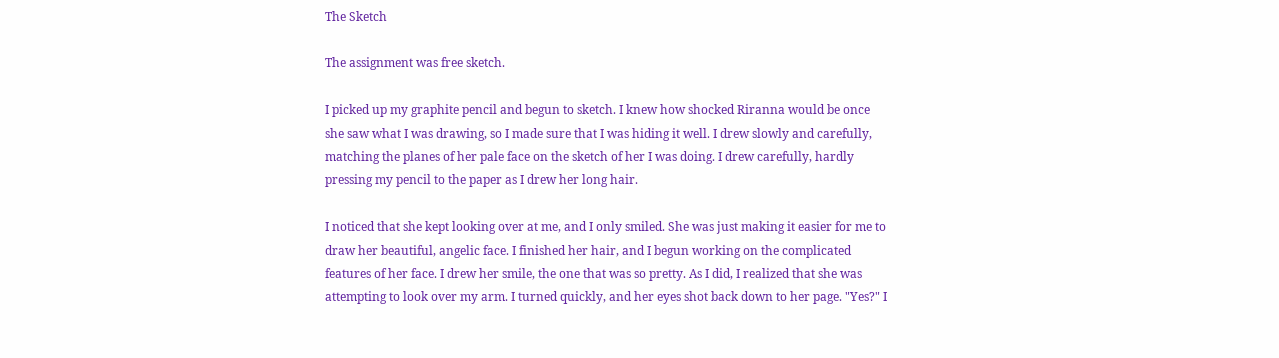The Sketch

The assignment was free sketch.

I picked up my graphite pencil and begun to sketch. I knew how shocked Riranna would be once she saw what I was drawing, so I made sure that I was hiding it well. I drew slowly and carefully, matching the planes of her pale face on the sketch of her I was doing. I drew carefully, hardly pressing my pencil to the paper as I drew her long hair.

I noticed that she kept looking over at me, and I only smiled. She was just making it easier for me to draw her beautiful, angelic face. I finished her hair, and I begun working on the complicated features of her face. I drew her smile, the one that was so pretty. As I did, I realized that she was attempting to look over my arm. I turned quickly, and her eyes shot back down to her page. "Yes?" I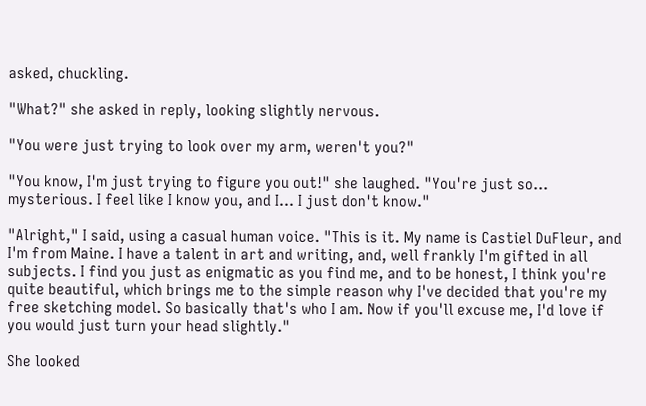asked, chuckling.

"What?" she asked in reply, looking slightly nervous.

"You were just trying to look over my arm, weren't you?"

"You know, I'm just trying to figure you out!" she laughed. "You're just so... mysterious. I feel like I know you, and I... I just don't know."

"Alright," I said, using a casual human voice. "This is it. My name is Castiel DuFleur, and I'm from Maine. I have a talent in art and writing, and, well frankly I'm gifted in all subjects. I find you just as enigmatic as you find me, and to be honest, I think you're quite beautiful, which brings me to the simple reason why I've decided that you're my free sketching model. So basically that's who I am. Now if you'll excuse me, I'd love if you would just turn your head slightly."

She looked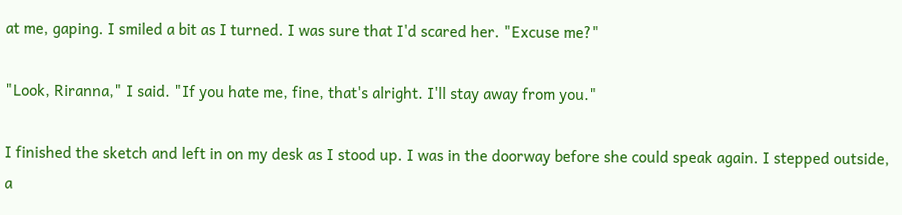at me, gaping. I smiled a bit as I turned. I was sure that I'd scared her. "Excuse me?"

"Look, Riranna," I said. "If you hate me, fine, that's alright. I'll stay away from you."

I finished the sketch and left in on my desk as I stood up. I was in the doorway before she could speak again. I stepped outside, a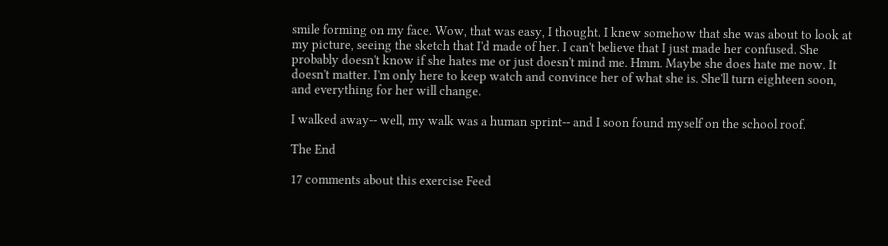smile forming on my face. Wow, that was easy, I thought. I knew somehow that she was about to look at my picture, seeing the sketch that I'd made of her. I can't believe that I just made her confused. She probably doesn't know if she hates me or just doesn't mind me. Hmm. Maybe she does hate me now. It doesn't matter. I'm only here to keep watch and convince her of what she is. She'll turn eighteen soon, and everything for her will change.

I walked away-- well, my walk was a human sprint-- and I soon found myself on the school roof.

The End

17 comments about this exercise Feed